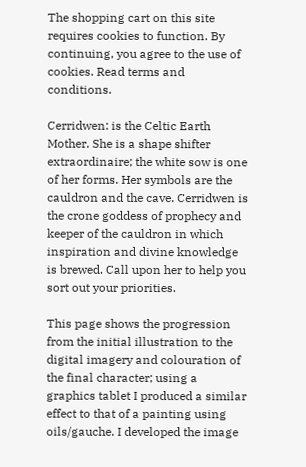The shopping cart on this site requires cookies to function. By continuing, you agree to the use of cookies. Read terms and conditions.

Cerridwen: is the Celtic Earth Mother. She is a shape shifter extraordinaire; the white sow is one of her forms. Her symbols are the cauldron and the cave. Cerridwen is the crone goddess of prophecy and keeper of the cauldron in which inspiration and divine knowledge is brewed. Call upon her to help you sort out your priorities.

This page shows the progression from the initial illustration to the digital imagery and colouration of the final character; using a graphics tablet I produced a similar effect to that of a painting using oils/gauche. I developed the image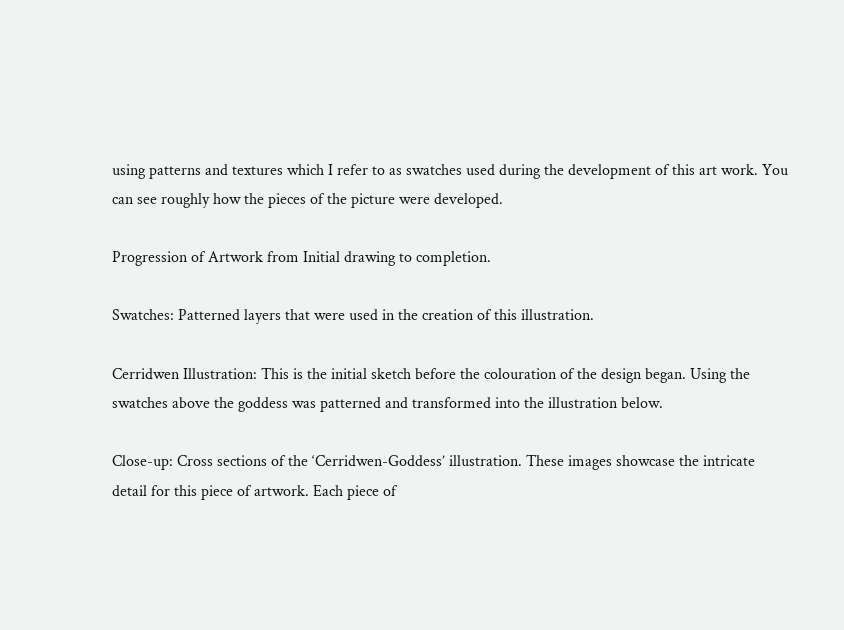using patterns and textures which I refer to as swatches used during the development of this art work. You can see roughly how the pieces of the picture were developed.

Progression of Artwork from Initial drawing to completion.

Swatches: Patterned layers that were used in the creation of this illustration.

Cerridwen Illustration: This is the initial sketch before the colouration of the design began. Using the swatches above the goddess was patterned and transformed into the illustration below.

Close-up: Cross sections of the ‘Cerridwen-Goddess’ illustration. These images showcase the intricate detail for this piece of artwork. Each piece of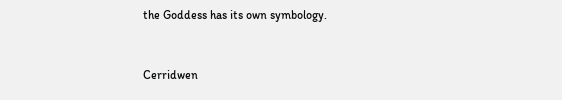the Goddess has its own symbology.



Cerridwen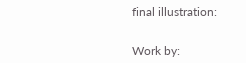final illustration:


Work by: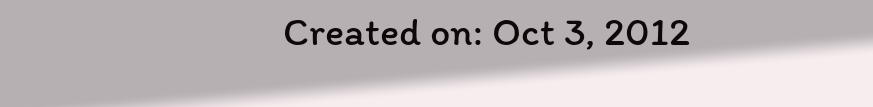Created on: Oct 3, 2012